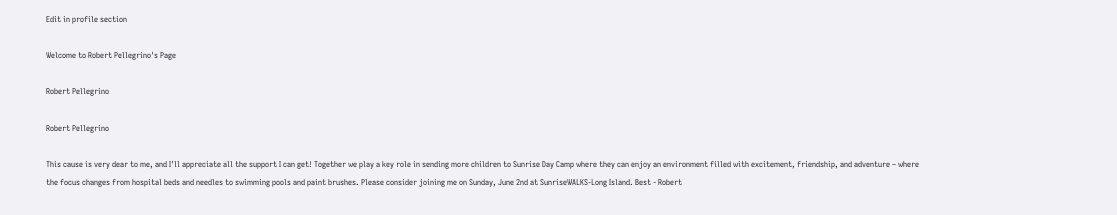Edit in profile section

Welcome to Robert Pellegrino's Page

Robert Pellegrino

Robert Pellegrino

This cause is very dear to me, and I'll appreciate all the support I can get! Together we play a key role in sending more children to Sunrise Day Camp where they can enjoy an environment filled with excitement, friendship, and adventure – where the focus changes from hospital beds and needles to swimming pools and paint brushes. Please consider joining me on Sunday, June 2nd at SunriseWALKS-Long Island. Best - Robert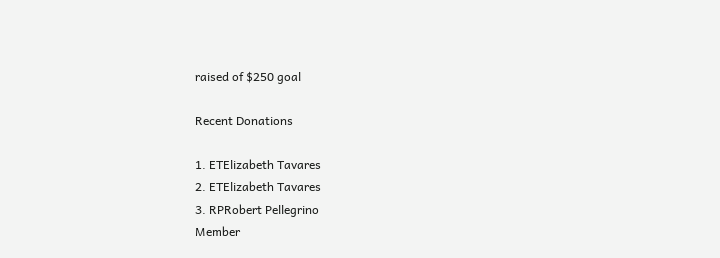raised of $250 goal

Recent Donations

1. ETElizabeth Tavares
2. ETElizabeth Tavares
3. RPRobert Pellegrino
Member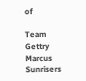of

Team Gettry Marcus Sunrisers